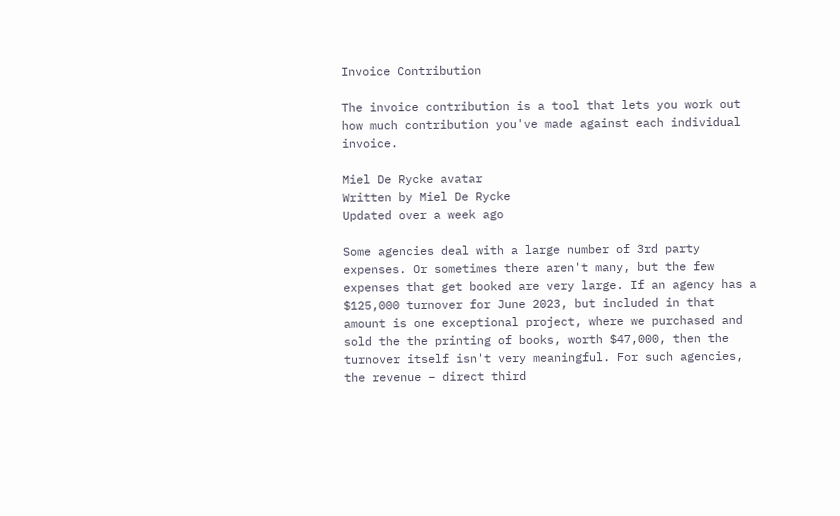Invoice Contribution

The invoice contribution is a tool that lets you work out how much contribution you've made against each individual invoice.

Miel De Rycke avatar
Written by Miel De Rycke
Updated over a week ago

Some agencies deal with a large number of 3rd party expenses. Or sometimes there aren't many, but the few expenses that get booked are very large. If an agency has a $125,000 turnover for June 2023, but included in that amount is one exceptional project, where we purchased and sold the the printing of books, worth $47,000, then the turnover itself isn't very meaningful. For such agencies, the revenue – direct third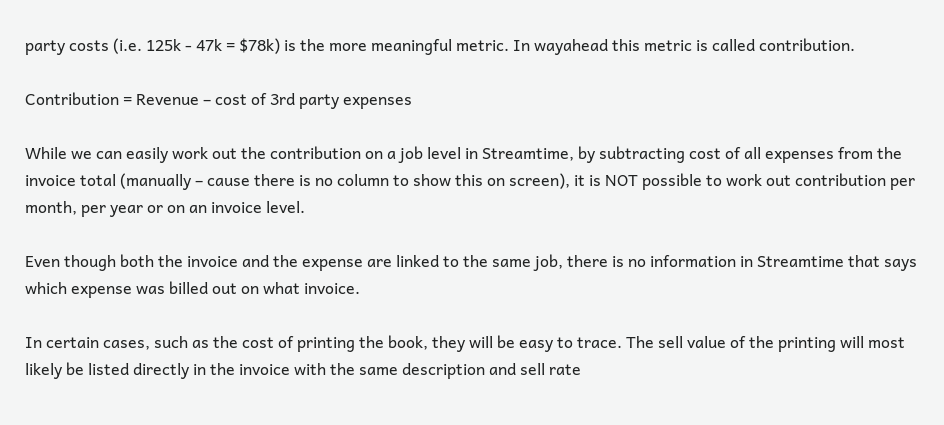party costs (i.e. 125k - 47k = $78k) is the more meaningful metric. In wayahead this metric is called contribution.

Contribution = Revenue – cost of 3rd party expenses

While we can easily work out the contribution on a job level in Streamtime, by subtracting cost of all expenses from the invoice total (manually – cause there is no column to show this on screen), it is NOT possible to work out contribution per month, per year or on an invoice level.

Even though both the invoice and the expense are linked to the same job, there is no information in Streamtime that says which expense was billed out on what invoice.

In certain cases, such as the cost of printing the book, they will be easy to trace. The sell value of the printing will most likely be listed directly in the invoice with the same description and sell rate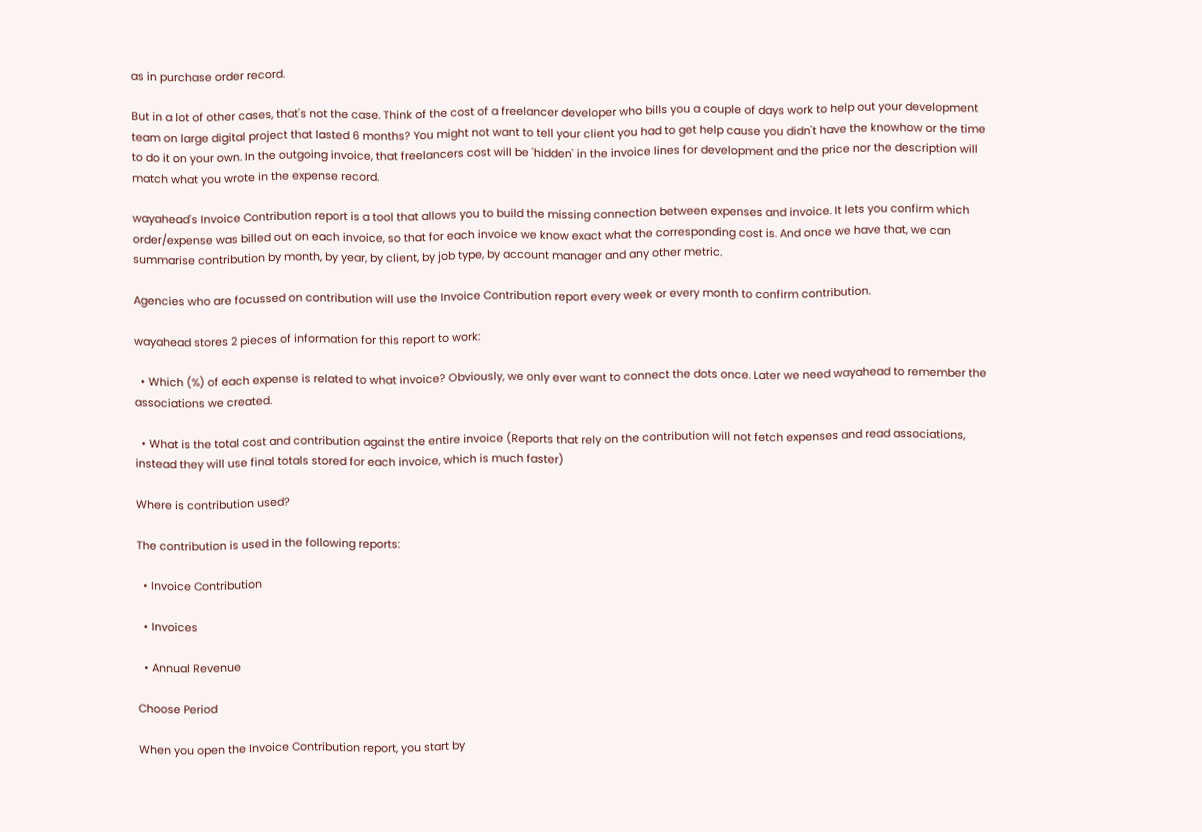as in purchase order record.

But in a lot of other cases, that's not the case. Think of the cost of a freelancer developer who bills you a couple of days work to help out your development team on large digital project that lasted 6 months? You might not want to tell your client you had to get help cause you didn't have the knowhow or the time to do it on your own. In the outgoing invoice, that freelancers cost will be 'hidden' in the invoice lines for development and the price nor the description will match what you wrote in the expense record.

wayahead's Invoice Contribution report is a tool that allows you to build the missing connection between expenses and invoice. It lets you confirm which order/expense was billed out on each invoice, so that for each invoice we know exact what the corresponding cost is. And once we have that, we can summarise contribution by month, by year, by client, by job type, by account manager and any other metric.

Agencies who are focussed on contribution will use the Invoice Contribution report every week or every month to confirm contribution.

wayahead stores 2 pieces of information for this report to work:

  • Which (%) of each expense is related to what invoice? Obviously, we only ever want to connect the dots once. Later we need wayahead to remember the associations we created.

  • What is the total cost and contribution against the entire invoice (Reports that rely on the contribution will not fetch expenses and read associations, instead they will use final totals stored for each invoice, which is much faster)

Where is contribution used?

The contribution is used in the following reports:

  • Invoice Contribution

  • Invoices

  • Annual Revenue

Choose Period

When you open the Invoice Contribution report, you start by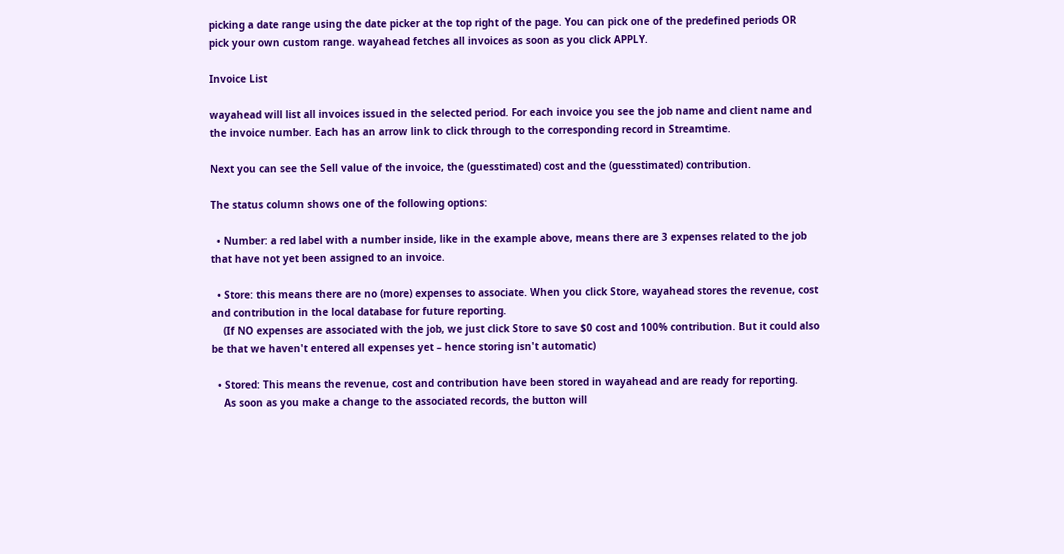picking a date range using the date picker at the top right of the page. You can pick one of the predefined periods OR pick your own custom range. wayahead fetches all invoices as soon as you click APPLY.

Invoice List

wayahead will list all invoices issued in the selected period. For each invoice you see the job name and client name and the invoice number. Each has an arrow link to click through to the corresponding record in Streamtime.

Next you can see the Sell value of the invoice, the (guesstimated) cost and the (guesstimated) contribution.

The status column shows one of the following options:

  • Number: a red label with a number inside, like in the example above, means there are 3 expenses related to the job that have not yet been assigned to an invoice.

  • Store: this means there are no (more) expenses to associate. When you click Store, wayahead stores the revenue, cost and contribution in the local database for future reporting.
    (If NO expenses are associated with the job, we just click Store to save $0 cost and 100% contribution. But it could also be that we haven't entered all expenses yet – hence storing isn't automatic)

  • Stored: This means the revenue, cost and contribution have been stored in wayahead and are ready for reporting.
    As soon as you make a change to the associated records, the button will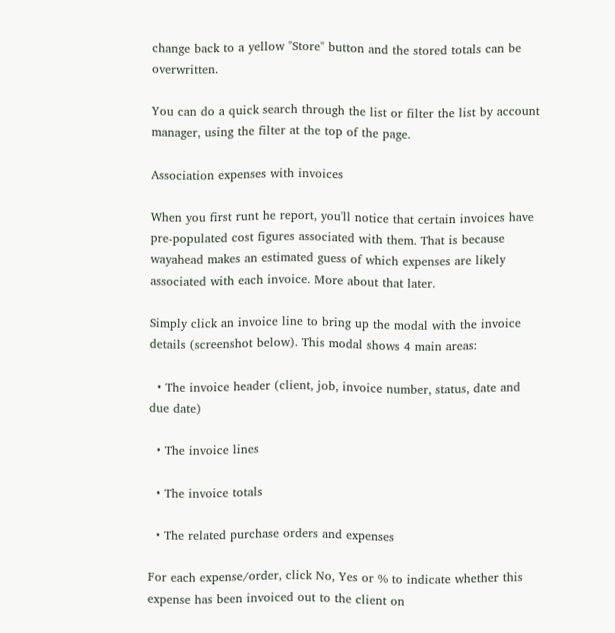change back to a yellow "Store" button and the stored totals can be overwritten.

You can do a quick search through the list or filter the list by account manager, using the filter at the top of the page.

Association expenses with invoices

When you first runt he report, you'll notice that certain invoices have pre-populated cost figures associated with them. That is because wayahead makes an estimated guess of which expenses are likely associated with each invoice. More about that later.

Simply click an invoice line to bring up the modal with the invoice details (screenshot below). This modal shows 4 main areas:

  • The invoice header (client, job, invoice number, status, date and due date)

  • The invoice lines

  • The invoice totals

  • The related purchase orders and expenses

For each expense/order, click No, Yes or % to indicate whether this expense has been invoiced out to the client on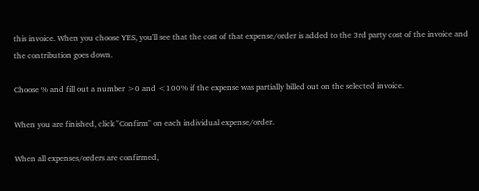this invoice. When you choose YES, you'll see that the cost of that expense/order is added to the 3rd party cost of the invoice and the contribution goes down.

Choose % and fill out a number >0 and <100% if the expense was partially billed out on the selected invoice.

When you are finished, click "Confirm" on each individual expense/order.

When all expenses/orders are confirmed,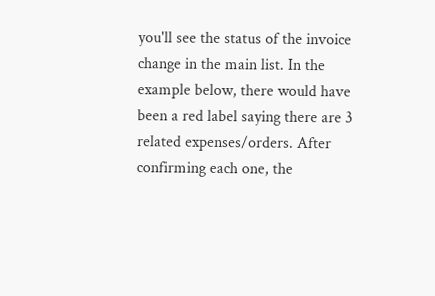you'll see the status of the invoice change in the main list. In the example below, there would have been a red label saying there are 3 related expenses/orders. After confirming each one, the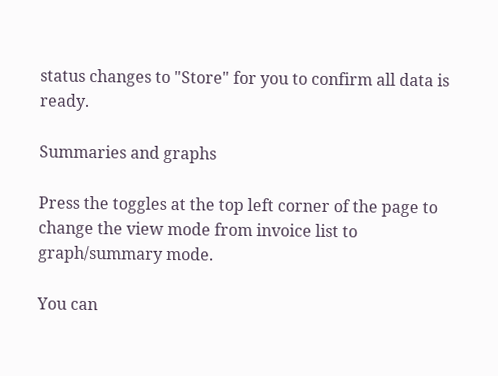status changes to "Store" for you to confirm all data is ready.

Summaries and graphs

Press the toggles at the top left corner of the page to change the view mode from invoice list to graph/summary mode.

You can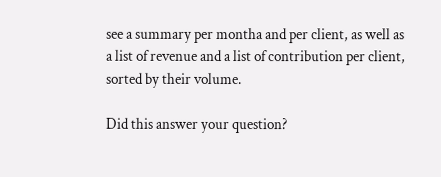see a summary per montha and per client, as well as a list of revenue and a list of contribution per client, sorted by their volume.

Did this answer your question?